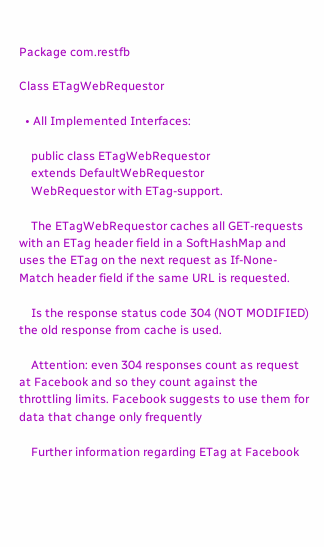Package com.restfb

Class ETagWebRequestor

  • All Implemented Interfaces:

    public class ETagWebRequestor
    extends DefaultWebRequestor
    WebRequestor with ETag-support.

    The ETagWebRequestor caches all GET-requests with an ETag header field in a SoftHashMap and uses the ETag on the next request as If-None-Match header field if the same URL is requested.

    Is the response status code 304 (NOT MODIFIED) the old response from cache is used.

    Attention: even 304 responses count as request at Facebook and so they count against the throttling limits. Facebook suggests to use them for data that change only frequently

    Further information regarding ETag at Facebook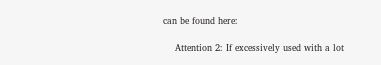can be found here:

    Attention 2: If excessively used with a lot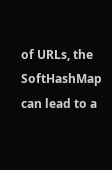of URLs, the SoftHashMap can lead to a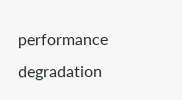performance degradation